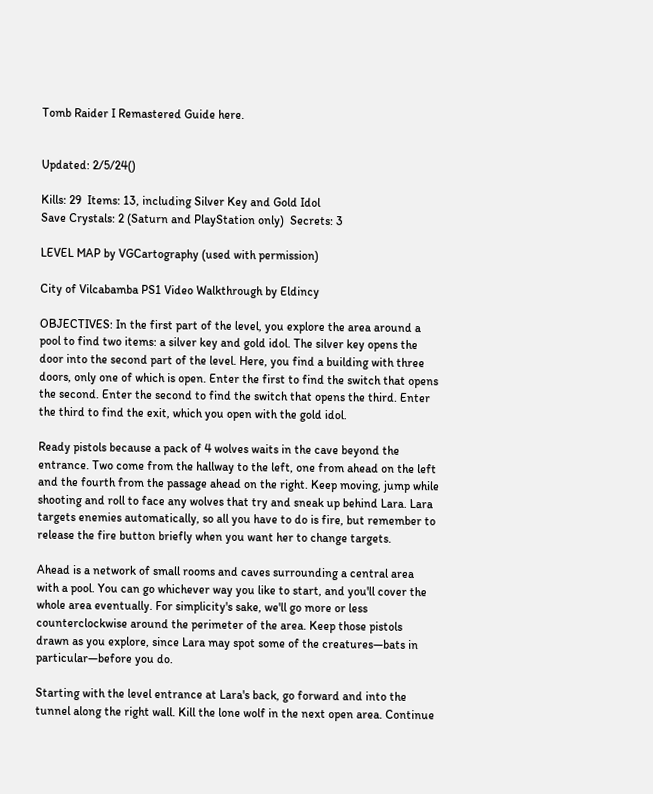Tomb Raider I Remastered Guide here.


Updated: 2/5/24()

Kills: 29  Items: 13, including Silver Key and Gold Idol
Save Crystals: 2 (Saturn and PlayStation only)  Secrets: 3

LEVEL MAP by VGCartography (used with permission)

City of Vilcabamba PS1 Video Walkthrough by Eldincy

OBJECTIVES: In the first part of the level, you explore the area around a pool to find two items: a silver key and gold idol. The silver key opens the door into the second part of the level. Here, you find a building with three doors, only one of which is open. Enter the first to find the switch that opens the second. Enter the second to find the switch that opens the third. Enter the third to find the exit, which you open with the gold idol.

Ready pistols because a pack of 4 wolves waits in the cave beyond the entrance. Two come from the hallway to the left, one from ahead on the left and the fourth from the passage ahead on the right. Keep moving, jump while shooting and roll to face any wolves that try and sneak up behind Lara. Lara targets enemies automatically, so all you have to do is fire, but remember to release the fire button briefly when you want her to change targets.

Ahead is a network of small rooms and caves surrounding a central area with a pool. You can go whichever way you like to start, and you'll cover the whole area eventually. For simplicity's sake, we'll go more or less counterclockwise around the perimeter of the area. Keep those pistols drawn as you explore, since Lara may spot some of the creatures—bats in particular—before you do.

Starting with the level entrance at Lara's back, go forward and into the tunnel along the right wall. Kill the lone wolf in the next open area. Continue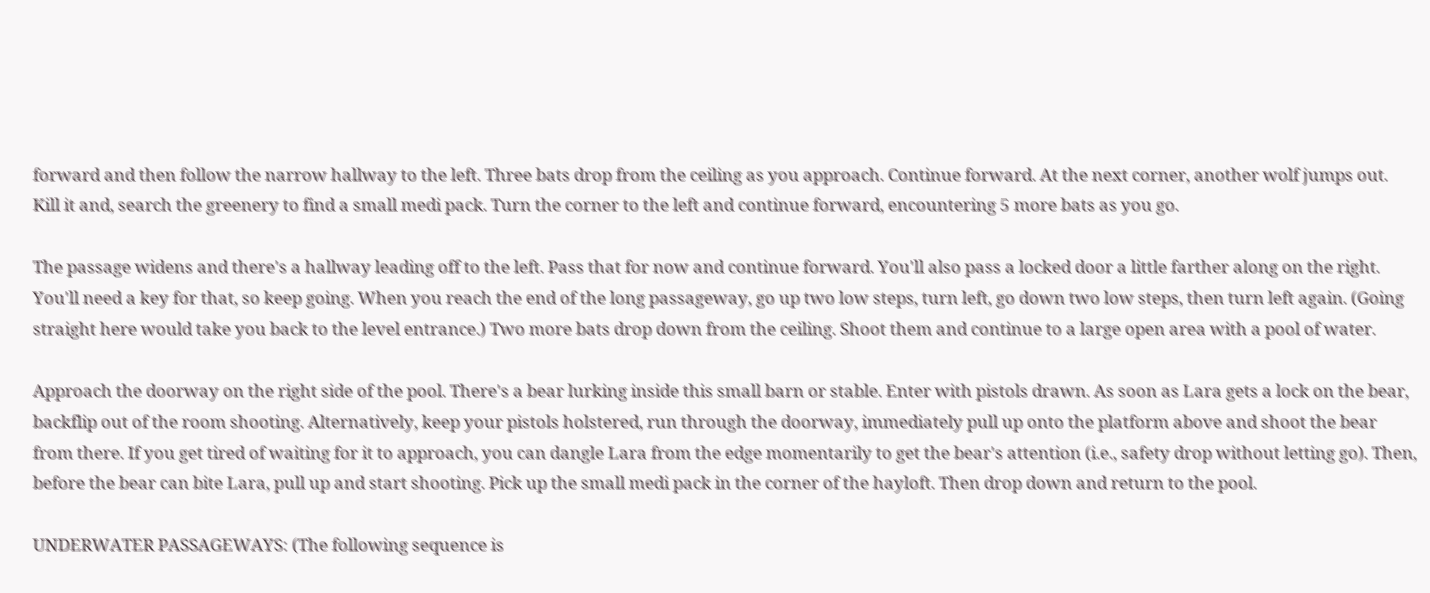forward and then follow the narrow hallway to the left. Three bats drop from the ceiling as you approach. Continue forward. At the next corner, another wolf jumps out. Kill it and, search the greenery to find a small medi pack. Turn the corner to the left and continue forward, encountering 5 more bats as you go.

The passage widens and there's a hallway leading off to the left. Pass that for now and continue forward. You'll also pass a locked door a little farther along on the right. You'll need a key for that, so keep going. When you reach the end of the long passageway, go up two low steps, turn left, go down two low steps, then turn left again. (Going straight here would take you back to the level entrance.) Two more bats drop down from the ceiling. Shoot them and continue to a large open area with a pool of water.

Approach the doorway on the right side of the pool. There's a bear lurking inside this small barn or stable. Enter with pistols drawn. As soon as Lara gets a lock on the bear, backflip out of the room shooting. Alternatively, keep your pistols holstered, run through the doorway, immediately pull up onto the platform above and shoot the bear from there. If you get tired of waiting for it to approach, you can dangle Lara from the edge momentarily to get the bear's attention (i.e., safety drop without letting go). Then, before the bear can bite Lara, pull up and start shooting. Pick up the small medi pack in the corner of the hayloft. Then drop down and return to the pool.

UNDERWATER PASSAGEWAYS: (The following sequence is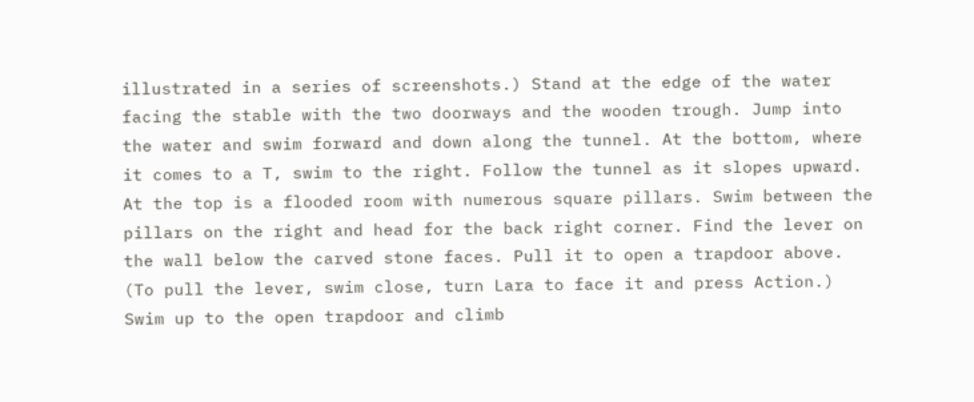illustrated in a series of screenshots.) Stand at the edge of the water facing the stable with the two doorways and the wooden trough. Jump into the water and swim forward and down along the tunnel. At the bottom, where it comes to a T, swim to the right. Follow the tunnel as it slopes upward. At the top is a flooded room with numerous square pillars. Swim between the pillars on the right and head for the back right corner. Find the lever on the wall below the carved stone faces. Pull it to open a trapdoor above. (To pull the lever, swim close, turn Lara to face it and press Action.) Swim up to the open trapdoor and climb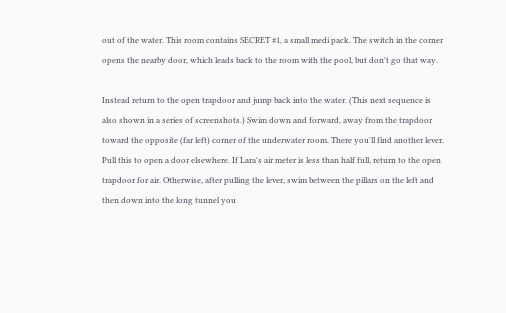out of the water. This room contains SECRET #1, a small medi pack. The switch in the corner opens the nearby door, which leads back to the room with the pool, but don't go that way.

Instead return to the open trapdoor and jump back into the water. (This next sequence is also shown in a series of screenshots.) Swim down and forward, away from the trapdoor toward the opposite (far left) corner of the underwater room. There you'll find another lever. Pull this to open a door elsewhere. If Lara's air meter is less than half full, return to the open trapdoor for air. Otherwise, after pulling the lever, swim between the pillars on the left and then down into the long tunnel you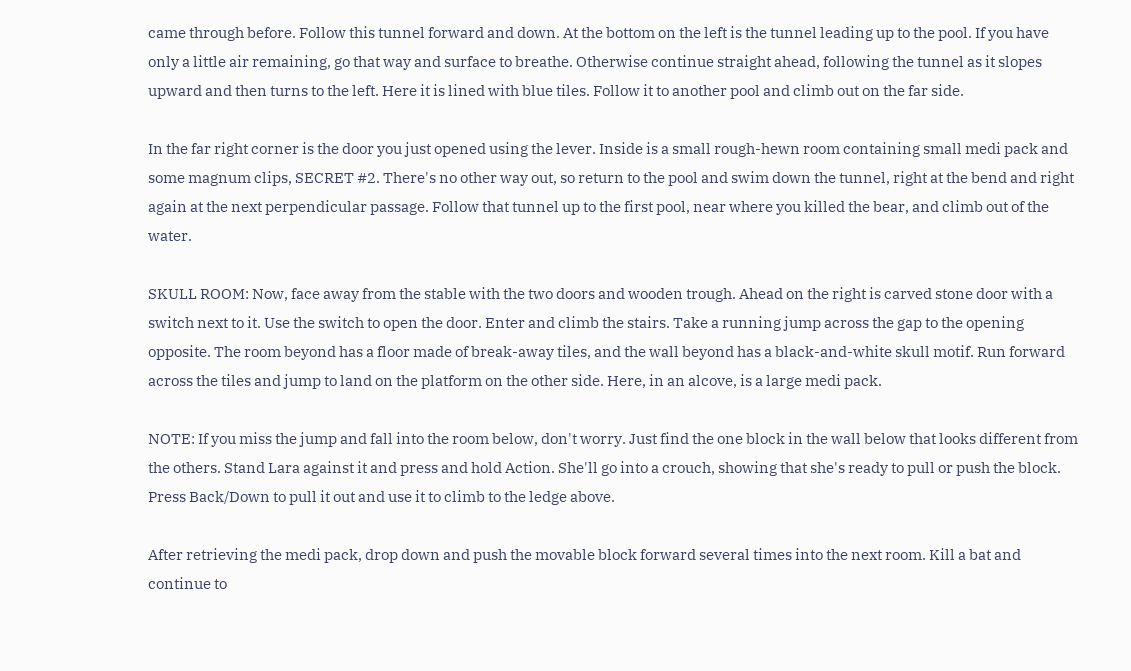came through before. Follow this tunnel forward and down. At the bottom on the left is the tunnel leading up to the pool. If you have only a little air remaining, go that way and surface to breathe. Otherwise continue straight ahead, following the tunnel as it slopes upward and then turns to the left. Here it is lined with blue tiles. Follow it to another pool and climb out on the far side.

In the far right corner is the door you just opened using the lever. Inside is a small rough-hewn room containing small medi pack and some magnum clips, SECRET #2. There's no other way out, so return to the pool and swim down the tunnel, right at the bend and right again at the next perpendicular passage. Follow that tunnel up to the first pool, near where you killed the bear, and climb out of the water.

SKULL ROOM: Now, face away from the stable with the two doors and wooden trough. Ahead on the right is carved stone door with a switch next to it. Use the switch to open the door. Enter and climb the stairs. Take a running jump across the gap to the opening opposite. The room beyond has a floor made of break-away tiles, and the wall beyond has a black-and-white skull motif. Run forward across the tiles and jump to land on the platform on the other side. Here, in an alcove, is a large medi pack.

NOTE: If you miss the jump and fall into the room below, don't worry. Just find the one block in the wall below that looks different from the others. Stand Lara against it and press and hold Action. She'll go into a crouch, showing that she's ready to pull or push the block. Press Back/Down to pull it out and use it to climb to the ledge above.

After retrieving the medi pack, drop down and push the movable block forward several times into the next room. Kill a bat and continue to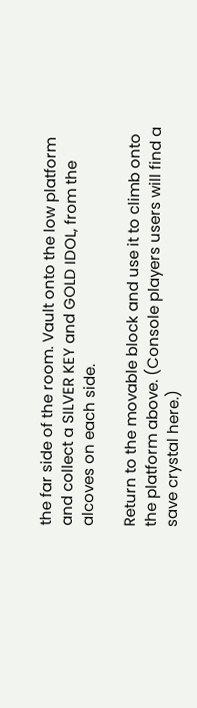the far side of the room. Vault onto the low platform and collect a SILVER KEY and GOLD IDOL, from the alcoves on each side.

Return to the movable block and use it to climb onto the platform above. (Console players users will find a save crystal here.)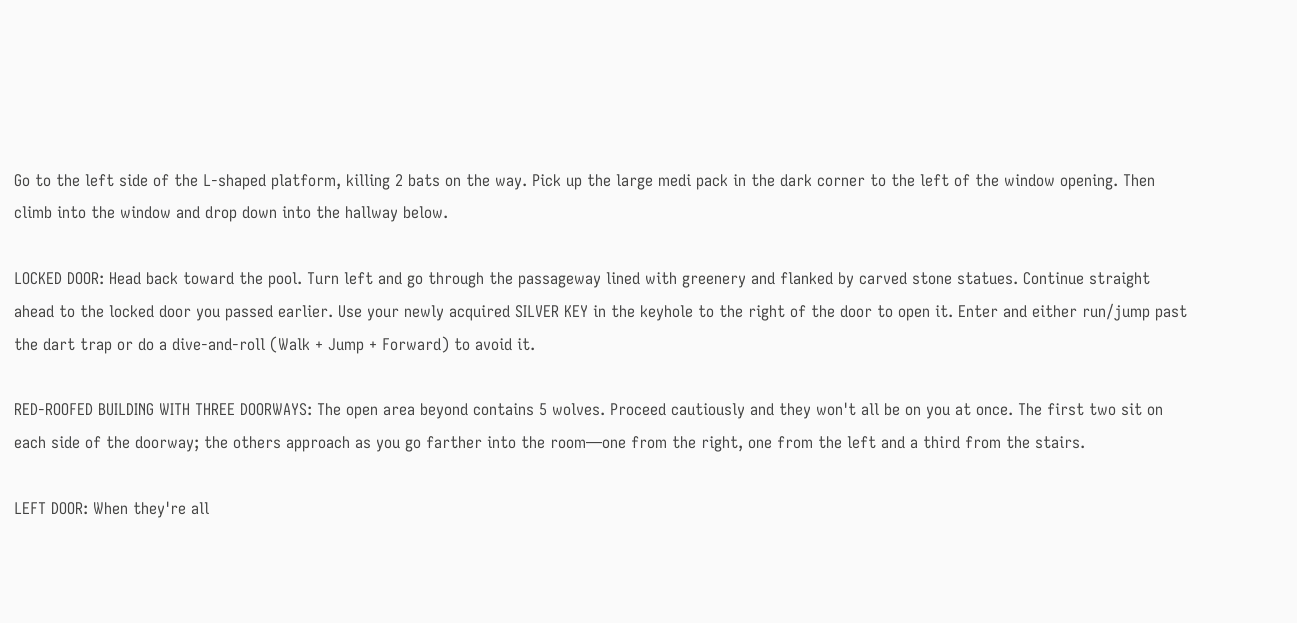Go to the left side of the L-shaped platform, killing 2 bats on the way. Pick up the large medi pack in the dark corner to the left of the window opening. Then climb into the window and drop down into the hallway below.

LOCKED DOOR: Head back toward the pool. Turn left and go through the passageway lined with greenery and flanked by carved stone statues. Continue straight ahead to the locked door you passed earlier. Use your newly acquired SILVER KEY in the keyhole to the right of the door to open it. Enter and either run/jump past the dart trap or do a dive-and-roll (Walk + Jump + Forward) to avoid it.

RED-ROOFED BUILDING WITH THREE DOORWAYS: The open area beyond contains 5 wolves. Proceed cautiously and they won't all be on you at once. The first two sit on each side of the doorway; the others approach as you go farther into the room—one from the right, one from the left and a third from the stairs.

LEFT DOOR: When they're all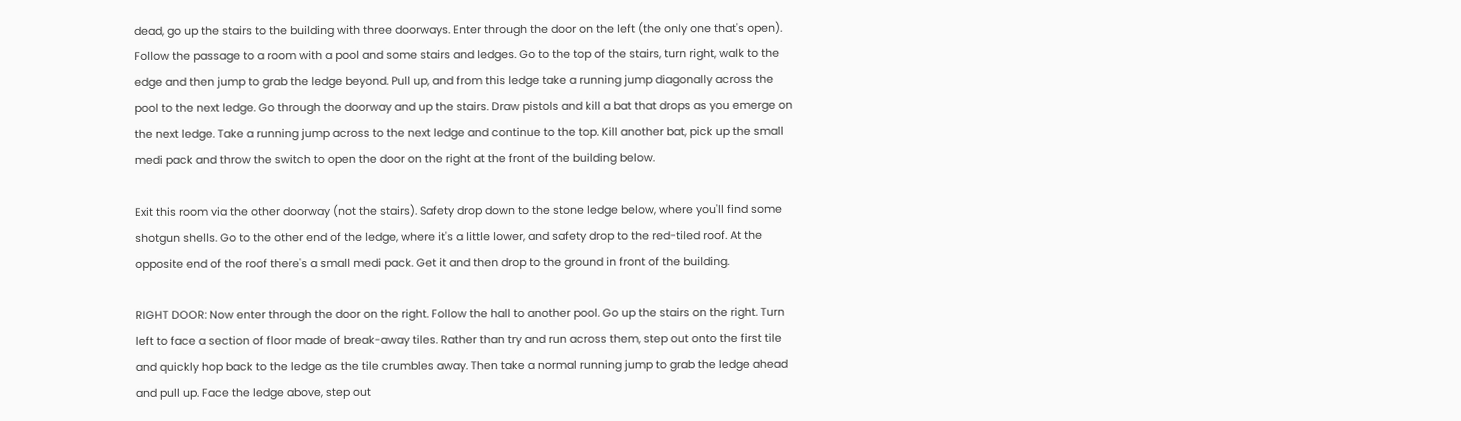dead, go up the stairs to the building with three doorways. Enter through the door on the left (the only one that's open). Follow the passage to a room with a pool and some stairs and ledges. Go to the top of the stairs, turn right, walk to the edge and then jump to grab the ledge beyond. Pull up, and from this ledge take a running jump diagonally across the pool to the next ledge. Go through the doorway and up the stairs. Draw pistols and kill a bat that drops as you emerge on the next ledge. Take a running jump across to the next ledge and continue to the top. Kill another bat, pick up the small medi pack and throw the switch to open the door on the right at the front of the building below.

Exit this room via the other doorway (not the stairs). Safety drop down to the stone ledge below, where you'll find some shotgun shells. Go to the other end of the ledge, where it's a little lower, and safety drop to the red-tiled roof. At the opposite end of the roof there's a small medi pack. Get it and then drop to the ground in front of the building.

RIGHT DOOR: Now enter through the door on the right. Follow the hall to another pool. Go up the stairs on the right. Turn left to face a section of floor made of break-away tiles. Rather than try and run across them, step out onto the first tile and quickly hop back to the ledge as the tile crumbles away. Then take a normal running jump to grab the ledge ahead and pull up. Face the ledge above, step out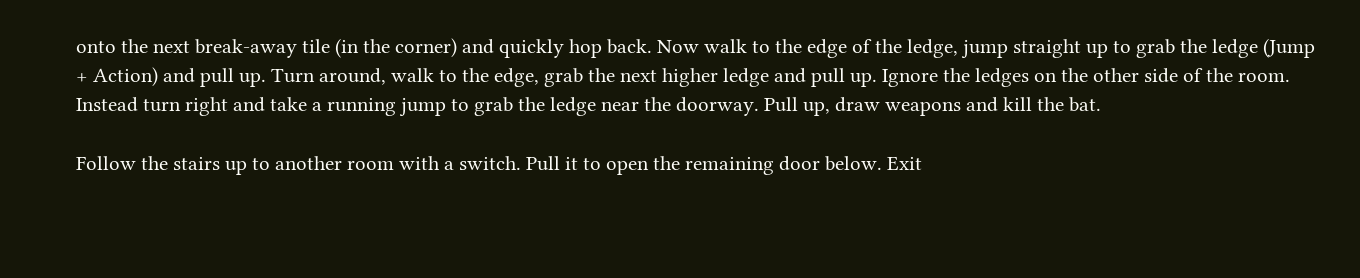onto the next break-away tile (in the corner) and quickly hop back. Now walk to the edge of the ledge, jump straight up to grab the ledge (Jump + Action) and pull up. Turn around, walk to the edge, grab the next higher ledge and pull up. Ignore the ledges on the other side of the room. Instead turn right and take a running jump to grab the ledge near the doorway. Pull up, draw weapons and kill the bat.

Follow the stairs up to another room with a switch. Pull it to open the remaining door below. Exit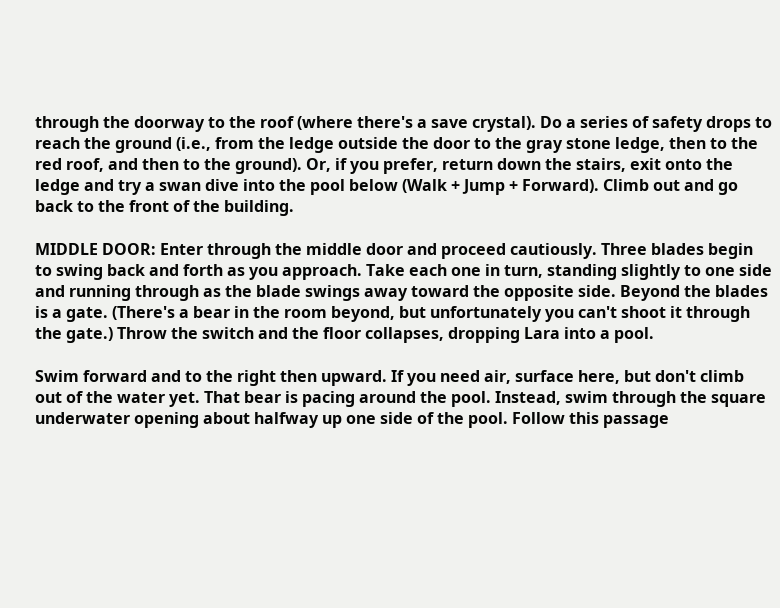through the doorway to the roof (where there's a save crystal). Do a series of safety drops to reach the ground (i.e., from the ledge outside the door to the gray stone ledge, then to the red roof, and then to the ground). Or, if you prefer, return down the stairs, exit onto the ledge and try a swan dive into the pool below (Walk + Jump + Forward). Climb out and go back to the front of the building.

MIDDLE DOOR: Enter through the middle door and proceed cautiously. Three blades begin to swing back and forth as you approach. Take each one in turn, standing slightly to one side and running through as the blade swings away toward the opposite side. Beyond the blades is a gate. (There's a bear in the room beyond, but unfortunately you can't shoot it through the gate.) Throw the switch and the floor collapses, dropping Lara into a pool.

Swim forward and to the right then upward. If you need air, surface here, but don't climb out of the water yet. That bear is pacing around the pool. Instead, swim through the square underwater opening about halfway up one side of the pool. Follow this passage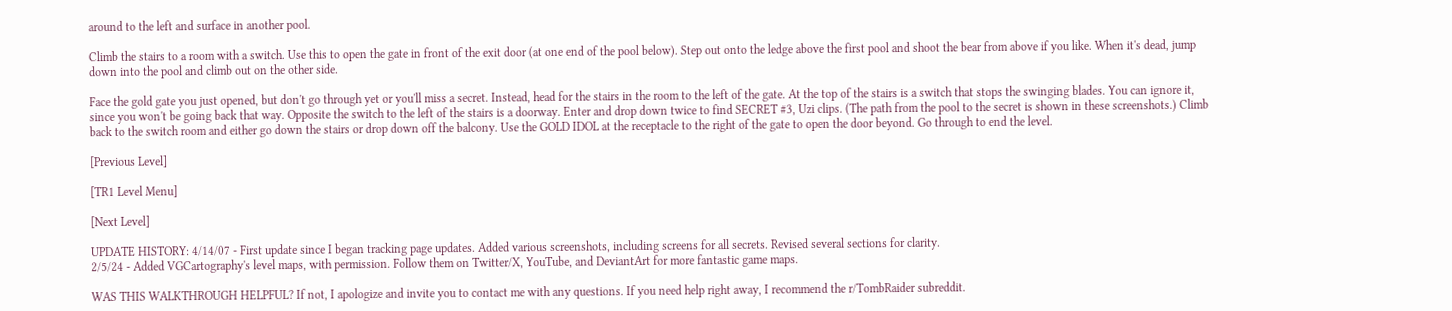around to the left and surface in another pool.

Climb the stairs to a room with a switch. Use this to open the gate in front of the exit door (at one end of the pool below). Step out onto the ledge above the first pool and shoot the bear from above if you like. When it's dead, jump down into the pool and climb out on the other side.

Face the gold gate you just opened, but don't go through yet or you'll miss a secret. Instead, head for the stairs in the room to the left of the gate. At the top of the stairs is a switch that stops the swinging blades. You can ignore it, since you won't be going back that way. Opposite the switch to the left of the stairs is a doorway. Enter and drop down twice to find SECRET #3, Uzi clips. (The path from the pool to the secret is shown in these screenshots.) Climb back to the switch room and either go down the stairs or drop down off the balcony. Use the GOLD IDOL at the receptacle to the right of the gate to open the door beyond. Go through to end the level.

[Previous Level]

[TR1 Level Menu]

[Next Level]

UPDATE HISTORY: 4/14/07 - First update since I began tracking page updates. Added various screenshots, including screens for all secrets. Revised several sections for clarity.
2/5/24 - Added VGCartography's level maps, with permission. Follow them on Twitter/X, YouTube, and DeviantArt for more fantastic game maps.

WAS THIS WALKTHROUGH HELPFUL? If not, I apologize and invite you to contact me with any questions. If you need help right away, I recommend the r/TombRaider subreddit.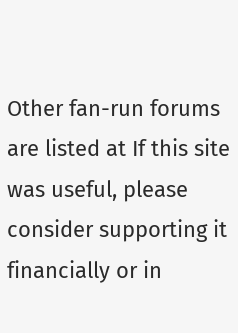Other fan-run forums are listed at If this site was useful, please consider supporting it financially or in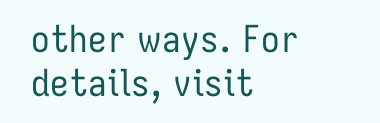other ways. For details, visit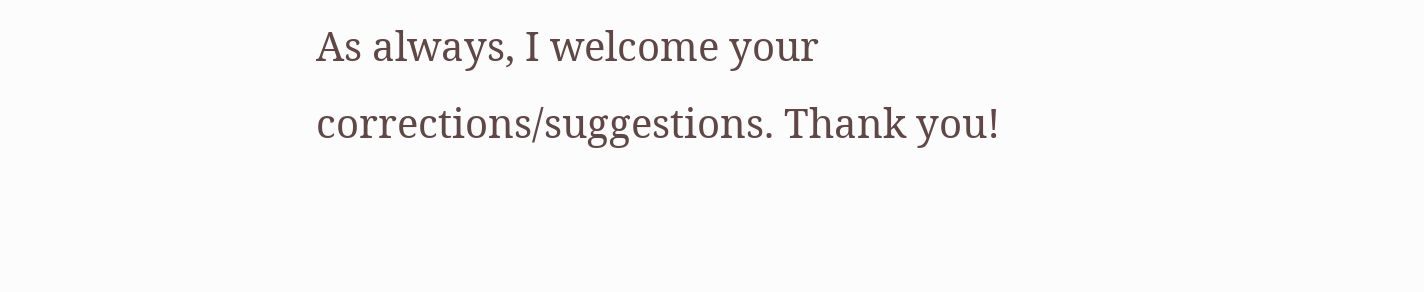As always, I welcome your corrections/suggestions. Thank you!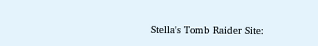Stella's Tomb Raider Site: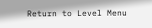Return to Level Menu